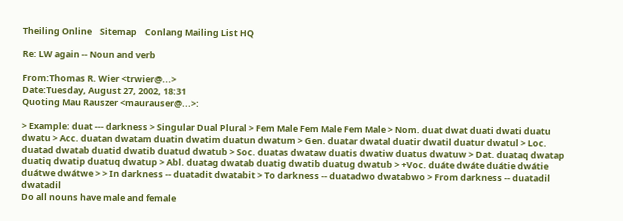Theiling Online    Sitemap    Conlang Mailing List HQ

Re: LW again -- Noun and verb

From:Thomas R. Wier <trwier@...>
Date:Tuesday, August 27, 2002, 18:31
Quoting Mau Rauszer <maurauser@...>:

> Example: duat --- darkness > Singular Dual Plural > Fem Male Fem Male Fem Male > Nom. duat dwat duati dwati duatu dwatu > Acc. duatan dwatam duatin dwatim duatun dwatum > Gen. duatar dwatal duatir dwatil duatur dwatul > Loc. duatad dwatab duatid dwatib duatud dwatub > Soc. duatas dwataw duatis dwatiw duatus dwatuw > Dat. duataq dwatap duatiq dwatip duatuq dwatup > Abl. duatag dwatab duatig dwatib duatug dwatub > +Voc. duáte dwáte duátie dwátie duátwe dwátwe > > In darkness -- duatadit dwatabit > To darkness -- duatadwo dwatabwo > From darkness -- duatadil dwatadil
Do all nouns have male and female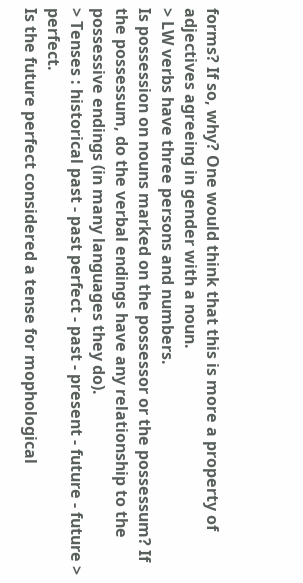forms? If so, why? One would think that this is more a property of adjectives agreeing in gender with a noun.
> LW verbs have three persons and numbers.
Is possession on nouns marked on the possessor or the possessum? If the possessum, do the verbal endings have any relationship to the possessive endings (in many languages they do).
> Tenses : historical past - past perfect - past - present - future - future > perfect.
Is the future perfect considered a tense for mophological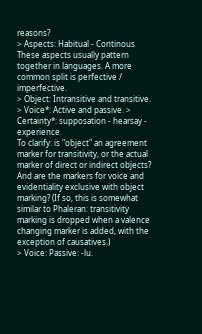reasons?
> Aspects: Habitual - Continous
These aspects usually pattern together in languages. A more common split is perfective / imperfective.
> Object: Intransitive and transitive. > Voice*: Active and passive. > Certainty*: supposation - hearsay - experience.
To clarify: is "object" an agreement marker for transitivity, or the actual marker of direct or indirect objects? And are the markers for voice and evidentiality exclusive with object marking? (If so, this is somewhat similar to Phaleran: transitivity marking is dropped when a valence changing marker is added, with the exception of causatives.)
> Voice: Passive: -lu.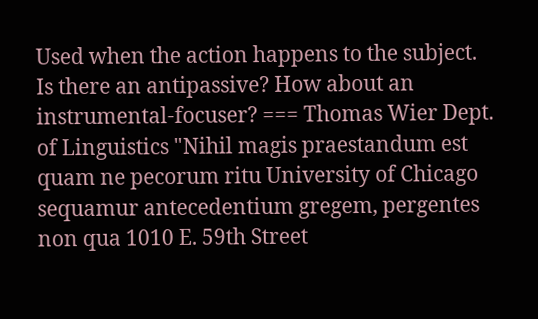Used when the action happens to the subject.
Is there an antipassive? How about an instrumental-focuser? === Thomas Wier Dept. of Linguistics "Nihil magis praestandum est quam ne pecorum ritu University of Chicago sequamur antecedentium gregem, pergentes non qua 1010 E. 59th Street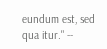eundum est, sed qua itur." --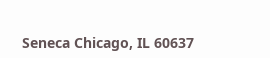Seneca Chicago, IL 60637